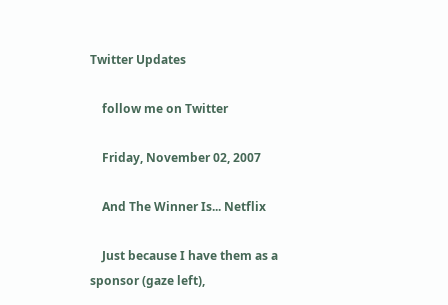Twitter Updates

    follow me on Twitter

    Friday, November 02, 2007

    And The Winner Is... Netflix

    Just because I have them as a sponsor (gaze left),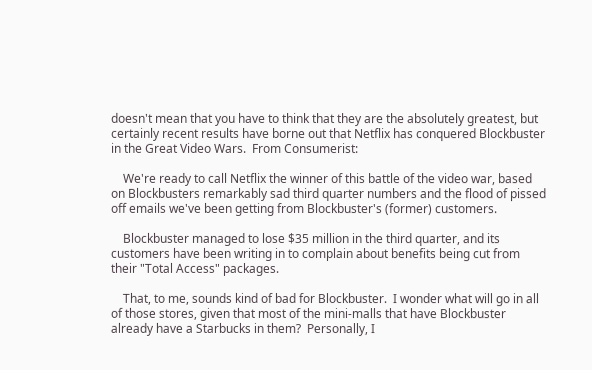doesn't mean that you have to think that they are the absolutely greatest, but certainly recent results have borne out that Netflix has conquered Blockbuster in the Great Video Wars.  From Consumerist:

    We're ready to call Netflix the winner of this battle of the video war, based on Blockbusters remarkably sad third quarter numbers and the flood of pissed off emails we've been getting from Blockbuster's (former) customers.

    Blockbuster managed to lose $35 million in the third quarter, and its customers have been writing in to complain about benefits being cut from their "Total Access" packages.

    That, to me, sounds kind of bad for Blockbuster.  I wonder what will go in all of those stores, given that most of the mini-malls that have Blockbuster already have a Starbucks in them?  Personally, I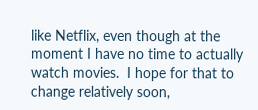like Netflix, even though at the moment I have no time to actually watch movies.  I hope for that to change relatively soon,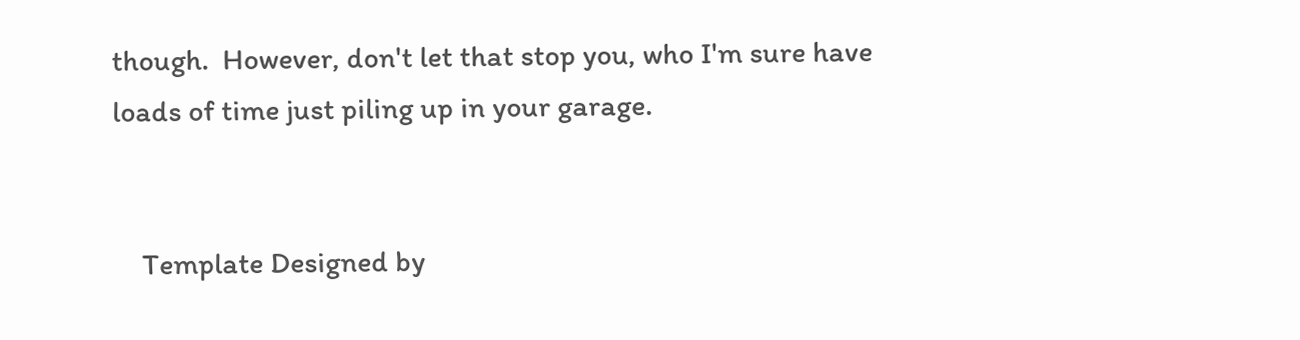though.  However, don't let that stop you, who I'm sure have loads of time just piling up in your garage.


    Template Designed by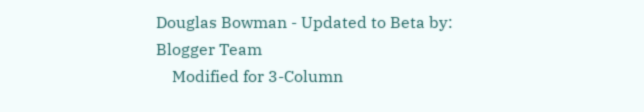Douglas Bowman - Updated to Beta by: Blogger Team
    Modified for 3-Column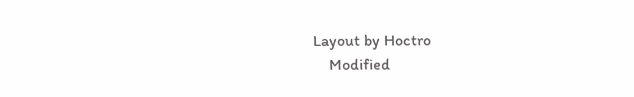Layout by Hoctro
    Modified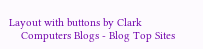Layout with buttons by Clark
    Computers Blogs - Blog Top Sites